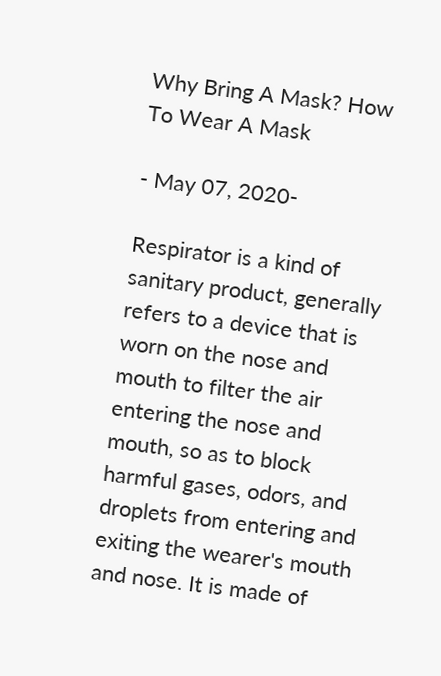Why Bring A Mask? How To Wear A Mask

- May 07, 2020-

Respirator is a kind of sanitary product, generally refers to a device that is worn on the nose and mouth to filter the air entering the nose and mouth, so as to block harmful gases, odors, and droplets from entering and exiting the wearer's mouth and nose. It is made of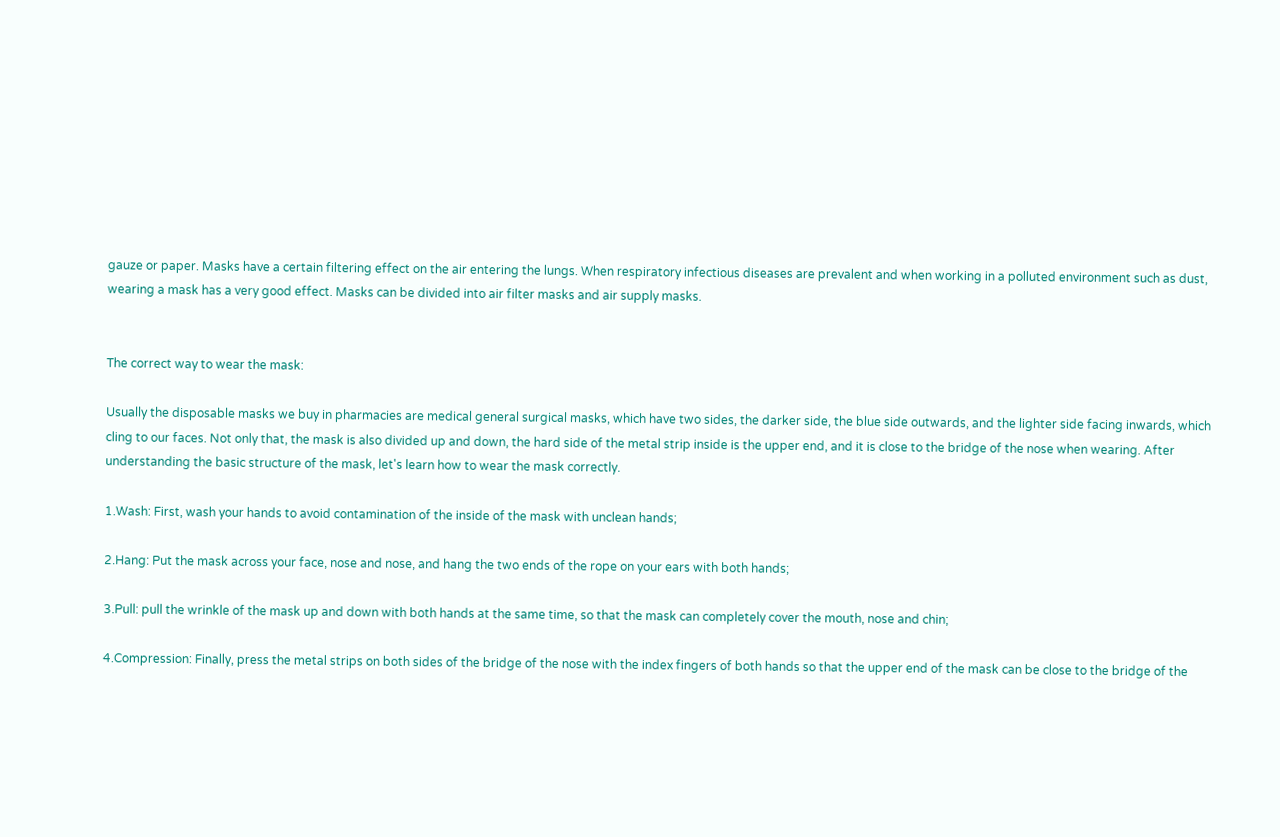gauze or paper. Masks have a certain filtering effect on the air entering the lungs. When respiratory infectious diseases are prevalent and when working in a polluted environment such as dust, wearing a mask has a very good effect. Masks can be divided into air filter masks and air supply masks.


The correct way to wear the mask:

Usually the disposable masks we buy in pharmacies are medical general surgical masks, which have two sides, the darker side, the blue side outwards, and the lighter side facing inwards, which cling to our faces. Not only that, the mask is also divided up and down, the hard side of the metal strip inside is the upper end, and it is close to the bridge of the nose when wearing. After understanding the basic structure of the mask, let's learn how to wear the mask correctly.

1.Wash: First, wash your hands to avoid contamination of the inside of the mask with unclean hands;

2.Hang: Put the mask across your face, nose and nose, and hang the two ends of the rope on your ears with both hands;

3.Pull: pull the wrinkle of the mask up and down with both hands at the same time, so that the mask can completely cover the mouth, nose and chin;

4.Compression: Finally, press the metal strips on both sides of the bridge of the nose with the index fingers of both hands so that the upper end of the mask can be close to the bridge of the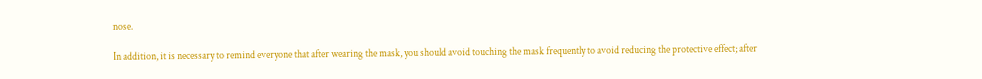nose.

In addition, it is necessary to remind everyone that after wearing the mask, you should avoid touching the mask frequently to avoid reducing the protective effect; after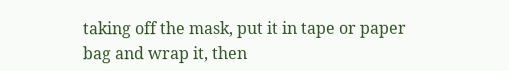taking off the mask, put it in tape or paper bag and wrap it, then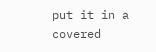put it in a covered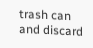trash can and discard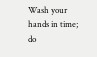Wash your hands in time; do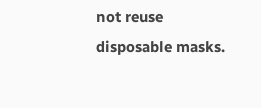not reuse disposable masks.